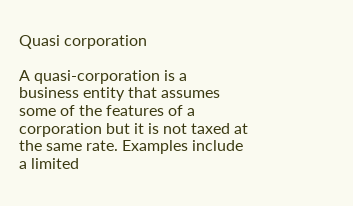Quasi corporation

A quasi-corporation is a business entity that assumes some of the features of a corporation but it is not taxed at the same rate. Examples include a limited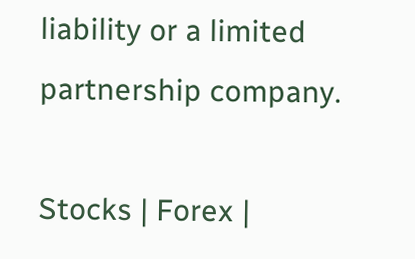liability or a limited partnership company.

Stocks | Forex |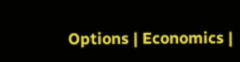Options | Economics |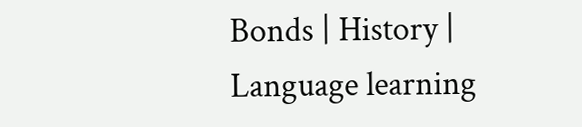Bonds | History | Language learning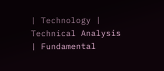| Technology | Technical Analysis | Fundamental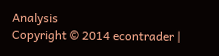Analysis
Copyright © 2014 econtrader |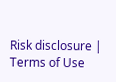Risk disclosure | Terms of Use